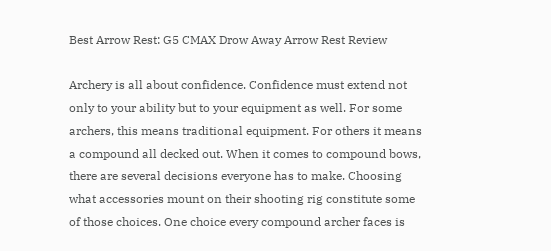Best Arrow Rest: G5 CMAX Drow Away Arrow Rest Review

Archery is all about confidence. Confidence must extend not only to your ability but to your equipment as well. For some archers, this means traditional equipment. For others it means a compound all decked out. When it comes to compound bows, there are several decisions everyone has to make. Choosing what accessories mount on their shooting rig constitute some of those choices. One choice every compound archer faces is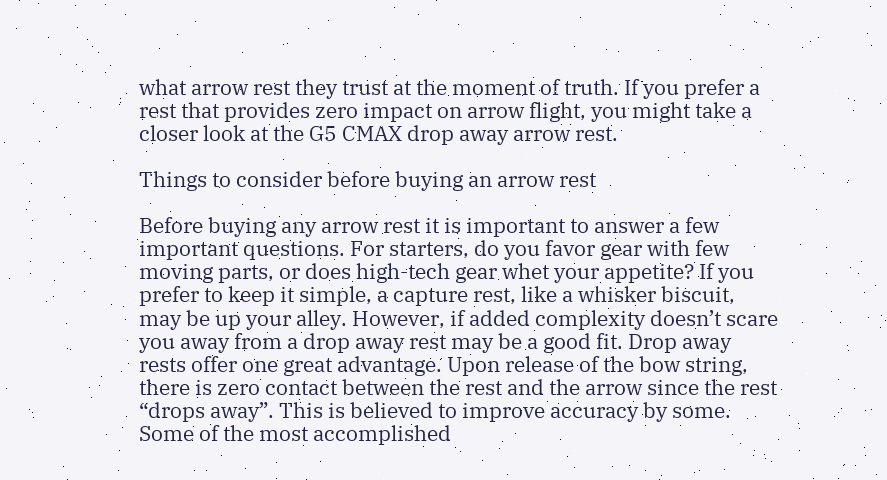what arrow rest they trust at the moment of truth. If you prefer a rest that provides zero impact on arrow flight, you might take a closer look at the G5 CMAX drop away arrow rest.

Things to consider before buying an arrow rest

Before buying any arrow rest it is important to answer a few important questions. For starters, do you favor gear with few moving parts, or does high-tech gear whet your appetite? If you prefer to keep it simple, a capture rest, like a whisker biscuit, may be up your alley. However, if added complexity doesn’t scare you away from a drop away rest may be a good fit. Drop away rests offer one great advantage. Upon release of the bow string, there is zero contact between the rest and the arrow since the rest “drops away”. This is believed to improve accuracy by some. Some of the most accomplished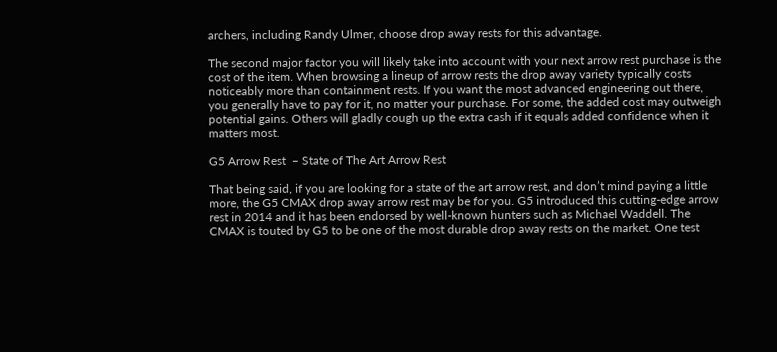archers, including Randy Ulmer, choose drop away rests for this advantage.

The second major factor you will likely take into account with your next arrow rest purchase is the cost of the item. When browsing a lineup of arrow rests the drop away variety typically costs noticeably more than containment rests. If you want the most advanced engineering out there, you generally have to pay for it, no matter your purchase. For some, the added cost may outweigh potential gains. Others will gladly cough up the extra cash if it equals added confidence when it matters most.

G5 Arrow Rest  – State of The Art Arrow Rest

That being said, if you are looking for a state of the art arrow rest, and don’t mind paying a little more, the G5 CMAX drop away arrow rest may be for you. G5 introduced this cutting-edge arrow rest in 2014 and it has been endorsed by well-known hunters such as Michael Waddell. The CMAX is touted by G5 to be one of the most durable drop away rests on the market. One test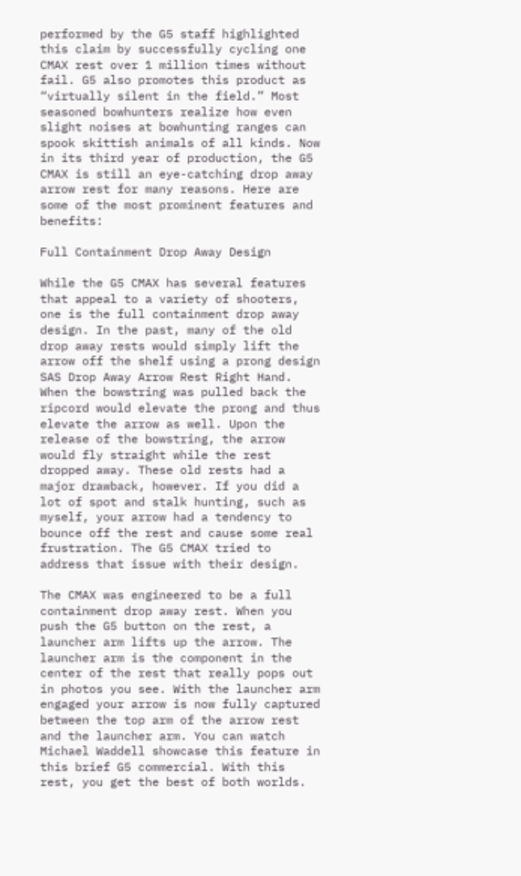performed by the G5 staff highlighted this claim by successfully cycling one CMAX rest over 1 million times without fail. G5 also promotes this product as “virtually silent in the field.” Most seasoned bowhunters realize how even slight noises at bowhunting ranges can spook skittish animals of all kinds. Now in its third year of production, the G5 CMAX is still an eye-catching drop away arrow rest for many reasons. Here are some of the most prominent features and benefits:

Full Containment Drop Away Design

While the G5 CMAX has several features that appeal to a variety of shooters, one is the full containment drop away design. In the past, many of the old drop away rests would simply lift the arrow off the shelf using a prong design SAS Drop Away Arrow Rest Right Hand. When the bowstring was pulled back the ripcord would elevate the prong and thus elevate the arrow as well. Upon the release of the bowstring, the arrow would fly straight while the rest dropped away. These old rests had a major drawback, however. If you did a lot of spot and stalk hunting, such as myself, your arrow had a tendency to bounce off the rest and cause some real frustration. The G5 CMAX tried to address that issue with their design.

The CMAX was engineered to be a full containment drop away rest. When you push the G5 button on the rest, a launcher arm lifts up the arrow. The launcher arm is the component in the center of the rest that really pops out in photos you see. With the launcher arm engaged your arrow is now fully captured between the top arm of the arrow rest and the launcher arm. You can watch Michael Waddell showcase this feature in this brief G5 commercial. With this rest, you get the best of both worlds.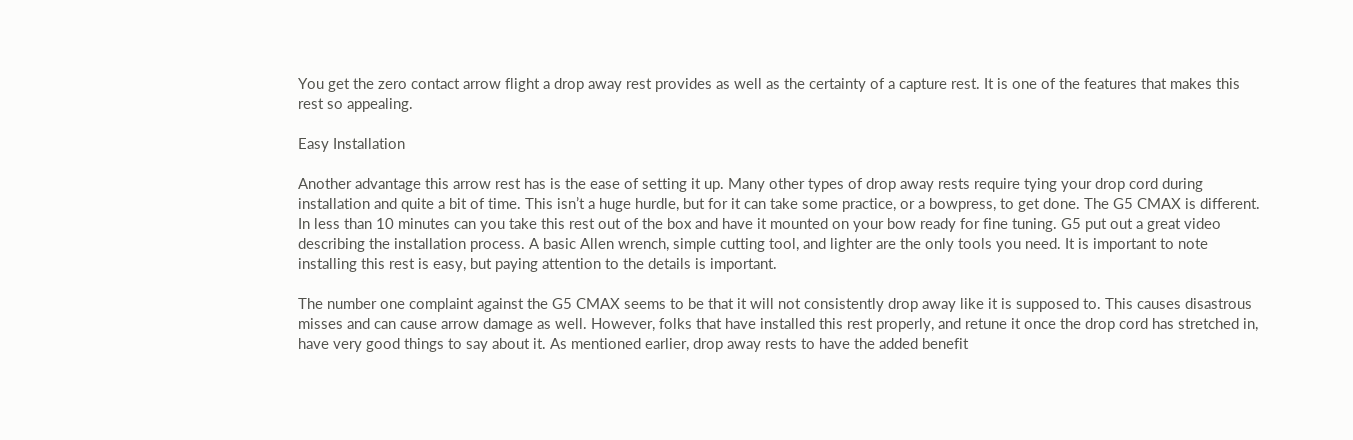You get the zero contact arrow flight a drop away rest provides as well as the certainty of a capture rest. It is one of the features that makes this rest so appealing.

Easy Installation

Another advantage this arrow rest has is the ease of setting it up. Many other types of drop away rests require tying your drop cord during installation and quite a bit of time. This isn’t a huge hurdle, but for it can take some practice, or a bowpress, to get done. The G5 CMAX is different. In less than 10 minutes can you take this rest out of the box and have it mounted on your bow ready for fine tuning. G5 put out a great video describing the installation process. A basic Allen wrench, simple cutting tool, and lighter are the only tools you need. It is important to note installing this rest is easy, but paying attention to the details is important.

The number one complaint against the G5 CMAX seems to be that it will not consistently drop away like it is supposed to. This causes disastrous misses and can cause arrow damage as well. However, folks that have installed this rest properly, and retune it once the drop cord has stretched in, have very good things to say about it. As mentioned earlier, drop away rests to have the added benefit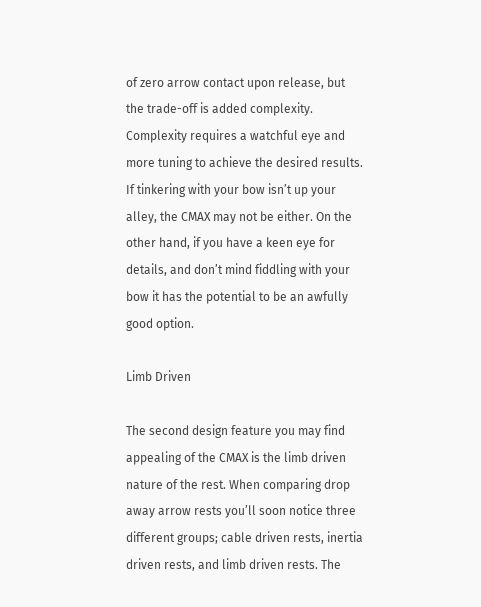of zero arrow contact upon release, but the trade-off is added complexity. Complexity requires a watchful eye and more tuning to achieve the desired results. If tinkering with your bow isn’t up your alley, the CMAX may not be either. On the other hand, if you have a keen eye for details, and don’t mind fiddling with your bow it has the potential to be an awfully good option.

Limb Driven

The second design feature you may find appealing of the CMAX is the limb driven nature of the rest. When comparing drop away arrow rests you’ll soon notice three different groups; cable driven rests, inertia driven rests, and limb driven rests. The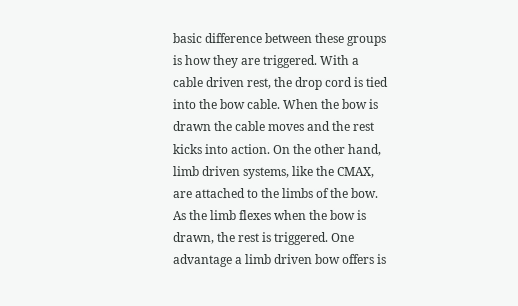basic difference between these groups is how they are triggered. With a cable driven rest, the drop cord is tied into the bow cable. When the bow is drawn the cable moves and the rest kicks into action. On the other hand, limb driven systems, like the CMAX, are attached to the limbs of the bow. As the limb flexes when the bow is drawn, the rest is triggered. One advantage a limb driven bow offers is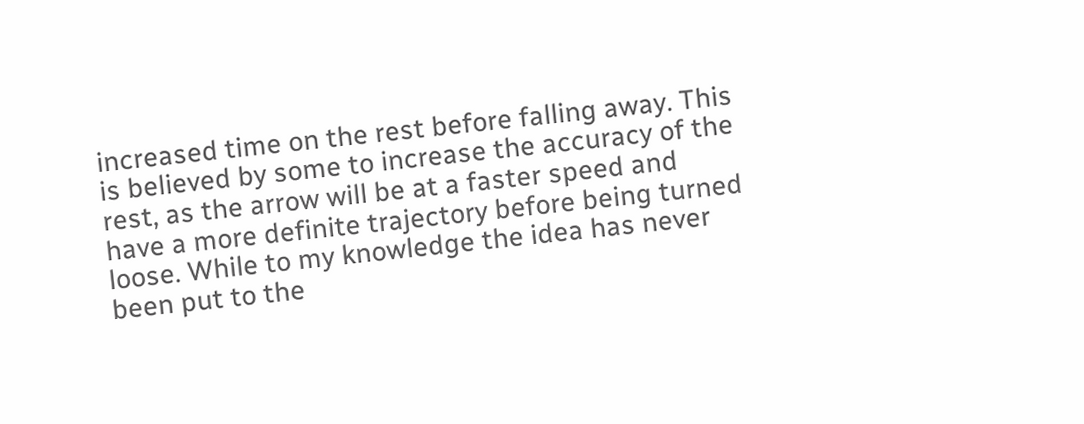increased time on the rest before falling away. This is believed by some to increase the accuracy of the rest, as the arrow will be at a faster speed and have a more definite trajectory before being turned loose. While to my knowledge the idea has never been put to the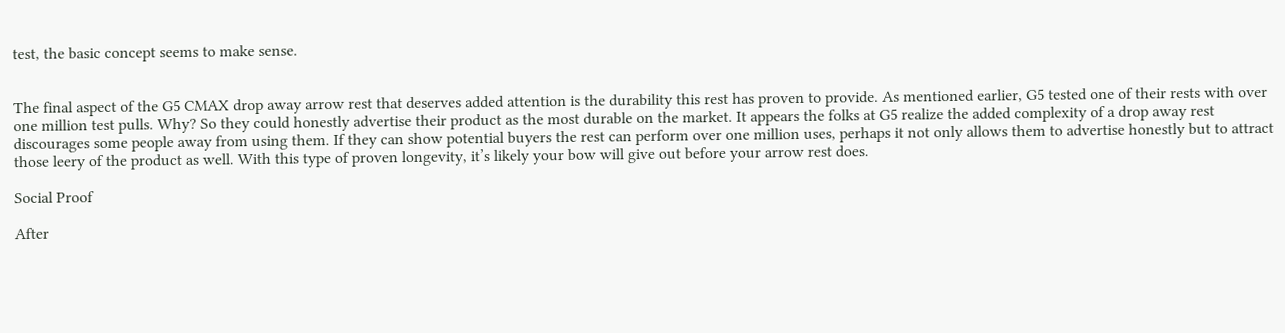test, the basic concept seems to make sense.


The final aspect of the G5 CMAX drop away arrow rest that deserves added attention is the durability this rest has proven to provide. As mentioned earlier, G5 tested one of their rests with over one million test pulls. Why? So they could honestly advertise their product as the most durable on the market. It appears the folks at G5 realize the added complexity of a drop away rest discourages some people away from using them. If they can show potential buyers the rest can perform over one million uses, perhaps it not only allows them to advertise honestly but to attract those leery of the product as well. With this type of proven longevity, it’s likely your bow will give out before your arrow rest does.

Social Proof

After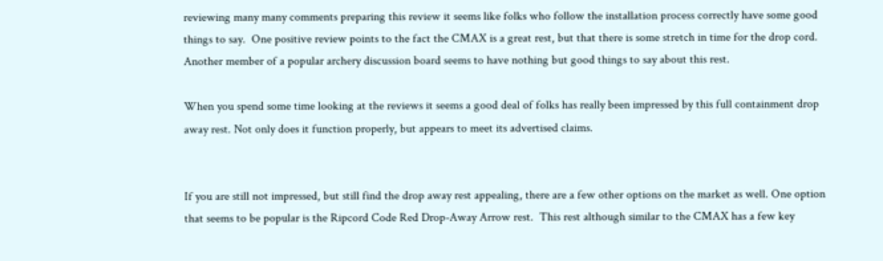reviewing many many comments preparing this review it seems like folks who follow the installation process correctly have some good things to say.  One positive review points to the fact the CMAX is a great rest, but that there is some stretch in time for the drop cord. Another member of a popular archery discussion board seems to have nothing but good things to say about this rest.

When you spend some time looking at the reviews it seems a good deal of folks has really been impressed by this full containment drop away rest. Not only does it function properly, but appears to meet its advertised claims.


If you are still not impressed, but still find the drop away rest appealing, there are a few other options on the market as well. One option that seems to be popular is the Ripcord Code Red Drop-Away Arrow rest.  This rest although similar to the CMAX has a few key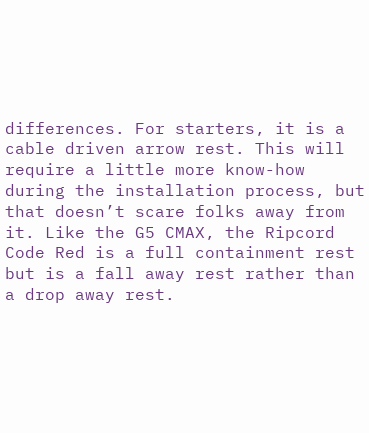differences. For starters, it is a cable driven arrow rest. This will require a little more know-how during the installation process, but that doesn’t scare folks away from it. Like the G5 CMAX, the Ripcord Code Red is a full containment rest but is a fall away rest rather than a drop away rest.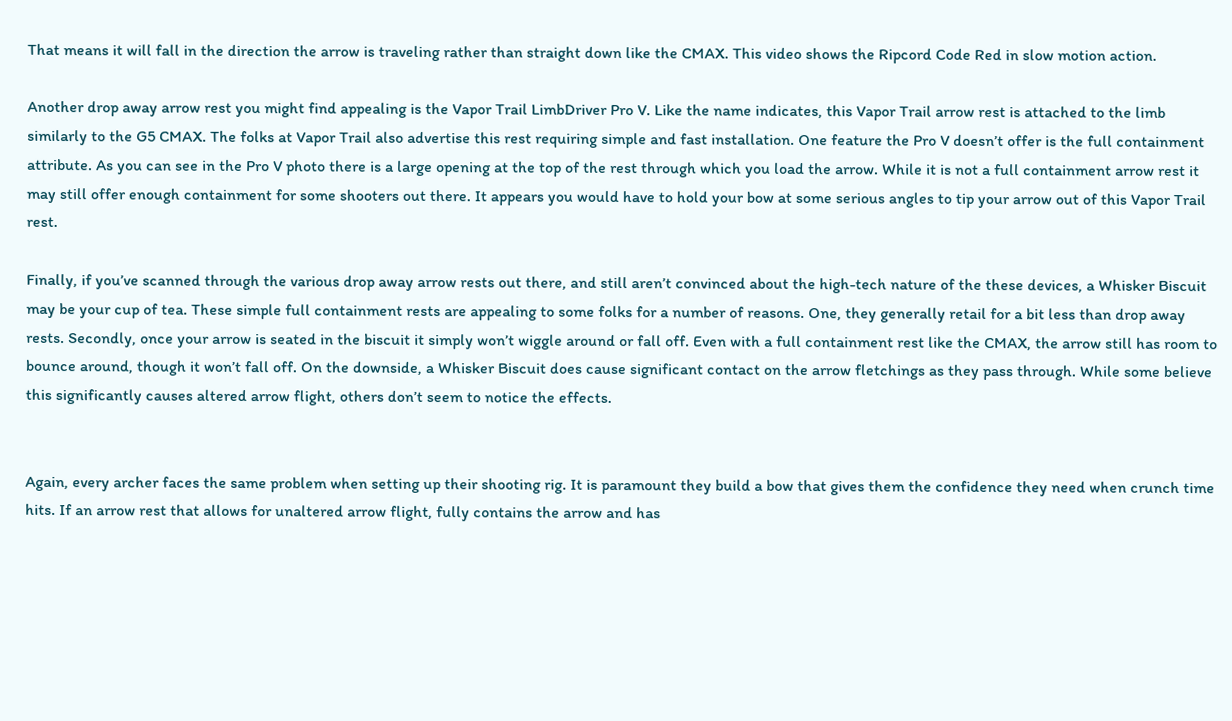That means it will fall in the direction the arrow is traveling rather than straight down like the CMAX. This video shows the Ripcord Code Red in slow motion action.

Another drop away arrow rest you might find appealing is the Vapor Trail LimbDriver Pro V. Like the name indicates, this Vapor Trail arrow rest is attached to the limb similarly to the G5 CMAX. The folks at Vapor Trail also advertise this rest requiring simple and fast installation. One feature the Pro V doesn’t offer is the full containment attribute. As you can see in the Pro V photo there is a large opening at the top of the rest through which you load the arrow. While it is not a full containment arrow rest it may still offer enough containment for some shooters out there. It appears you would have to hold your bow at some serious angles to tip your arrow out of this Vapor Trail rest.

Finally, if you’ve scanned through the various drop away arrow rests out there, and still aren’t convinced about the high-tech nature of the these devices, a Whisker Biscuit may be your cup of tea. These simple full containment rests are appealing to some folks for a number of reasons. One, they generally retail for a bit less than drop away rests. Secondly, once your arrow is seated in the biscuit it simply won’t wiggle around or fall off. Even with a full containment rest like the CMAX, the arrow still has room to bounce around, though it won’t fall off. On the downside, a Whisker Biscuit does cause significant contact on the arrow fletchings as they pass through. While some believe this significantly causes altered arrow flight, others don’t seem to notice the effects.


Again, every archer faces the same problem when setting up their shooting rig. It is paramount they build a bow that gives them the confidence they need when crunch time hits. If an arrow rest that allows for unaltered arrow flight, fully contains the arrow and has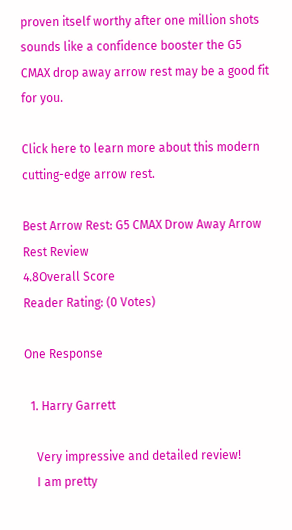proven itself worthy after one million shots sounds like a confidence booster the G5 CMAX drop away arrow rest may be a good fit for you.

Click here to learn more about this modern cutting-edge arrow rest.

Best Arrow Rest: G5 CMAX Drow Away Arrow Rest Review
4.8Overall Score
Reader Rating: (0 Votes)

One Response

  1. Harry Garrett

    Very impressive and detailed review!
    I am pretty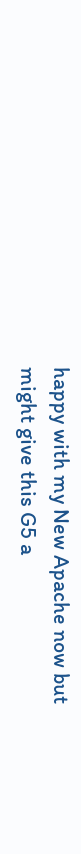happy with my New Apache now but might give this G5 a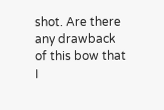shot. Are there any drawback of this bow that I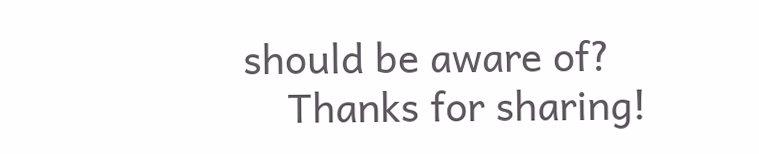should be aware of?
    Thanks for sharing!